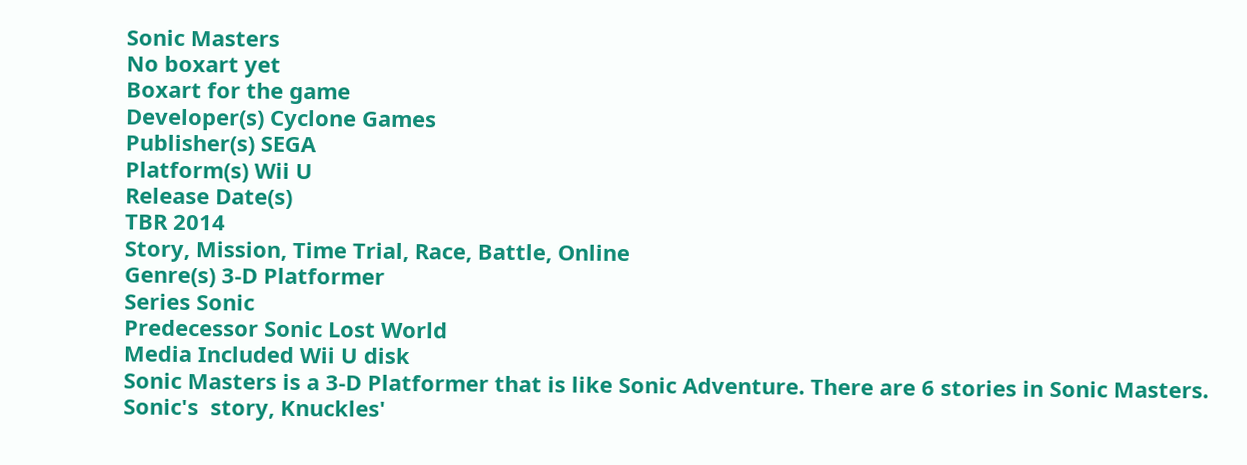Sonic Masters
No boxart yet
Boxart for the game
Developer(s) Cyclone Games
Publisher(s) SEGA
Platform(s) Wii U
Release Date(s)
TBR 2014
Story, Mission, Time Trial, Race, Battle, Online
Genre(s) 3-D Platformer
Series Sonic
Predecessor Sonic Lost World
Media Included Wii U disk
Sonic Masters is a 3-D Platformer that is like Sonic Adventure. There are 6 stories in Sonic Masters. Sonic's  story, Knuckles'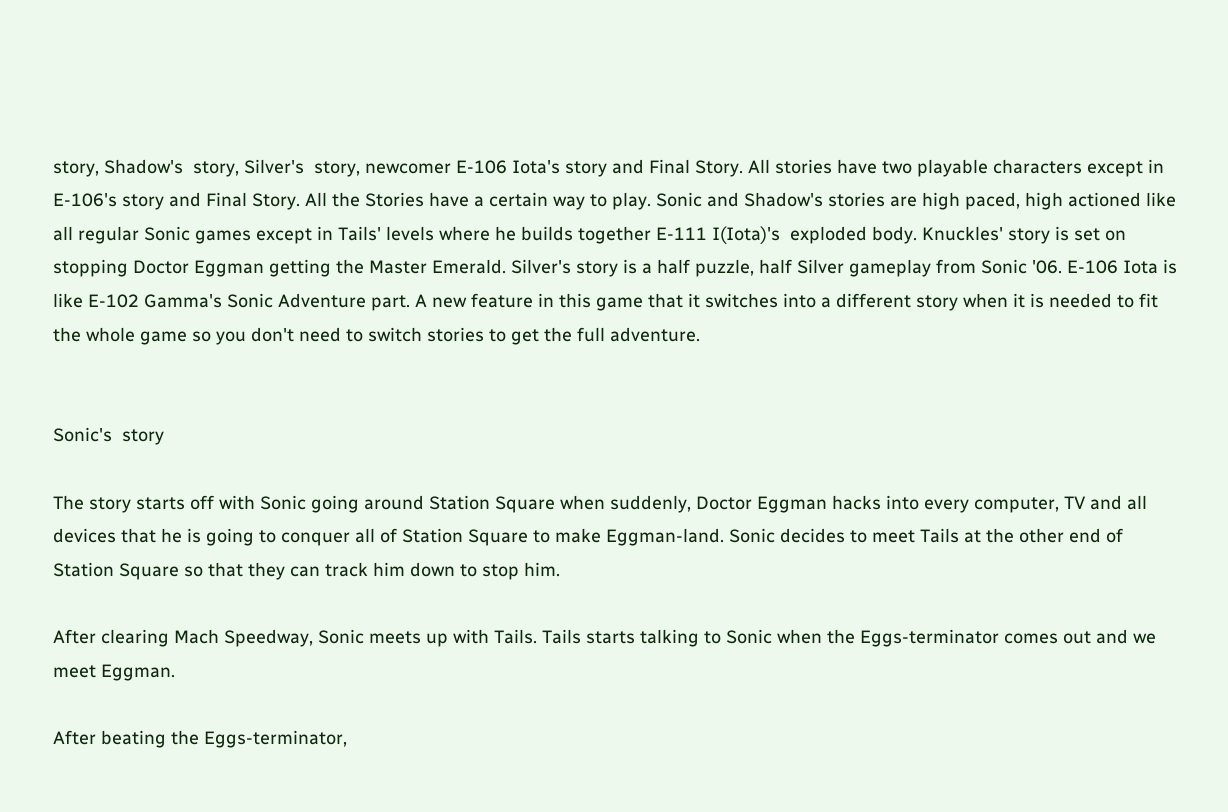story, Shadow's  story, Silver's  story, newcomer E-106 Iota's story and Final Story. All stories have two playable characters except in E-106's story and Final Story. All the Stories have a certain way to play. Sonic and Shadow's stories are high paced, high actioned like all regular Sonic games except in Tails' levels where he builds together E-111 I(Iota)'s  exploded body. Knuckles' story is set on stopping Doctor Eggman getting the Master Emerald. Silver's story is a half puzzle, half Silver gameplay from Sonic '06. E-106 Iota is like E-102 Gamma's Sonic Adventure part. A new feature in this game that it switches into a different story when it is needed to fit the whole game so you don't need to switch stories to get the full adventure.


Sonic's  story

The story starts off with Sonic going around Station Square when suddenly, Doctor Eggman hacks into every computer, TV and all devices that he is going to conquer all of Station Square to make Eggman-land. Sonic decides to meet Tails at the other end of Station Square so that they can track him down to stop him.

After clearing Mach Speedway, Sonic meets up with Tails. Tails starts talking to Sonic when the Eggs-terminator comes out and we meet Eggman.

After beating the Eggs-terminator,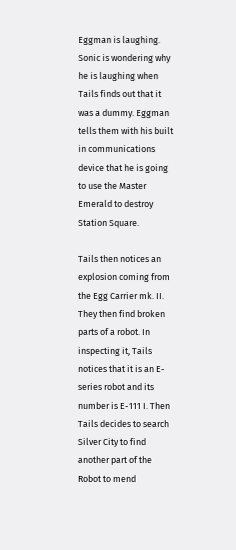Eggman is laughing. Sonic is wondering why he is laughing when Tails finds out that it was a dummy. Eggman tells them with his built in communications device that he is going to use the Master Emerald to destroy Station Square.

Tails then notices an explosion coming from the Egg Carrier mk. II. They then find broken parts of a robot. In inspecting it, Tails notices that it is an E-series robot and its number is E-111 I. Then Tails decides to search Silver City to find another part of the Robot to mend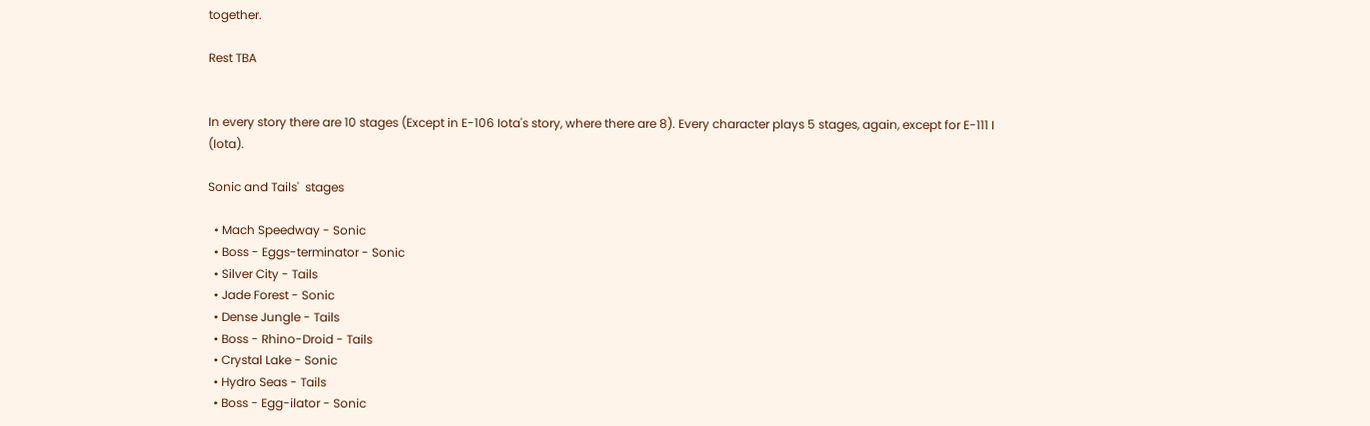together.

Rest TBA


In every story there are 10 stages (Except in E-106 Iota's story, where there are 8). Every character plays 5 stages, again, except for E-111 I (Iota).

Sonic and Tails'  stages

  • Mach Speedway - Sonic
  • Boss - Eggs-terminator - Sonic
  • Silver City - Tails
  • Jade Forest - Sonic
  • Dense Jungle - Tails
  • Boss - Rhino-Droid - Tails
  • Crystal Lake - Sonic
  • Hydro Seas - Tails
  • Boss - Egg-ilator - Sonic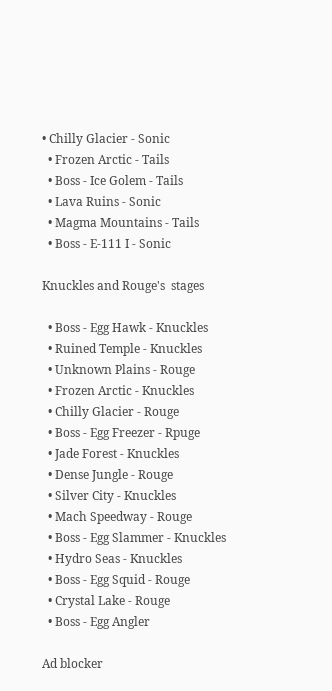• Chilly Glacier - Sonic
  • Frozen Arctic - Tails
  • Boss - Ice Golem - Tails
  • Lava Ruins - Sonic
  • Magma Mountains - Tails
  • Boss - E-111 I - Sonic

Knuckles and Rouge's  stages

  • Boss - Egg Hawk - Knuckles
  • Ruined Temple - Knuckles
  • Unknown Plains - Rouge
  • Frozen Arctic - Knuckles
  • Chilly Glacier - Rouge
  • Boss - Egg Freezer - Rpuge
  • Jade Forest - Knuckles
  • Dense Jungle - Rouge
  • Silver City - Knuckles
  • Mach Speedway - Rouge
  • Boss - Egg Slammer - Knuckles
  • Hydro Seas - Knuckles
  • Boss - Egg Squid - Rouge
  • Crystal Lake - Rouge
  • Boss - Egg Angler

Ad blocker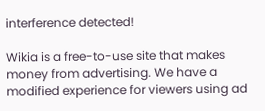interference detected!

Wikia is a free-to-use site that makes money from advertising. We have a modified experience for viewers using ad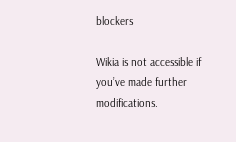blockers

Wikia is not accessible if you’ve made further modifications.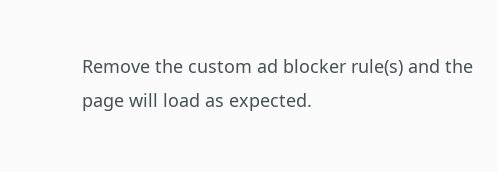Remove the custom ad blocker rule(s) and the page will load as expected.